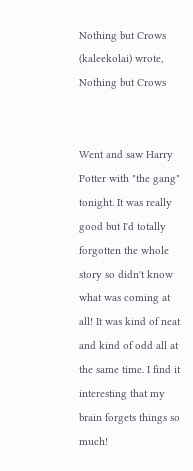Nothing but Crows (kaleekolai) wrote,
Nothing but Crows


Went and saw Harry Potter with "the gang" tonight. It was really good but I'd totally forgotten the whole story so didn't know what was coming at all! It was kind of neat and kind of odd all at the same time. I find it interesting that my brain forgets things so much!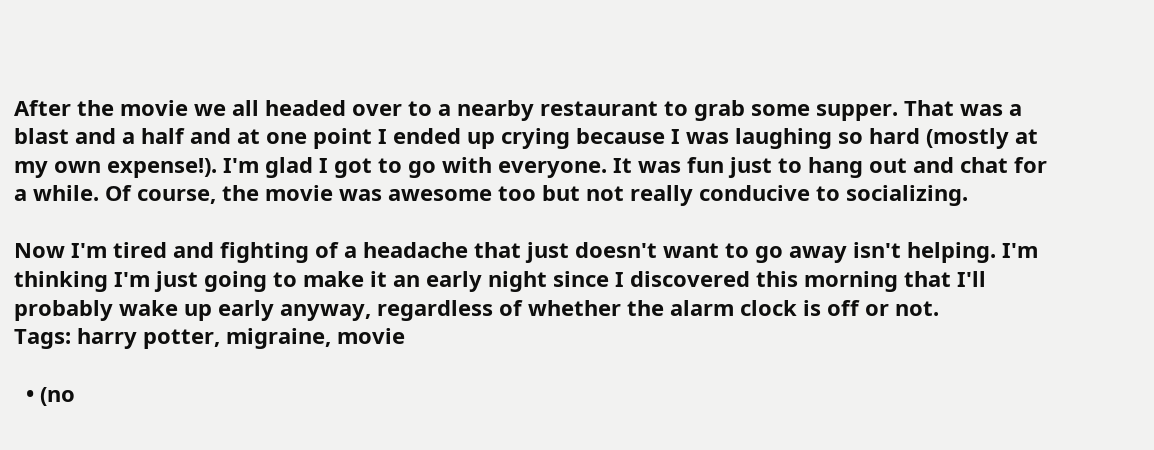After the movie we all headed over to a nearby restaurant to grab some supper. That was a blast and a half and at one point I ended up crying because I was laughing so hard (mostly at my own expense!). I'm glad I got to go with everyone. It was fun just to hang out and chat for a while. Of course, the movie was awesome too but not really conducive to socializing.

Now I'm tired and fighting of a headache that just doesn't want to go away isn't helping. I'm thinking I'm just going to make it an early night since I discovered this morning that I'll probably wake up early anyway, regardless of whether the alarm clock is off or not.
Tags: harry potter, migraine, movie

  • (no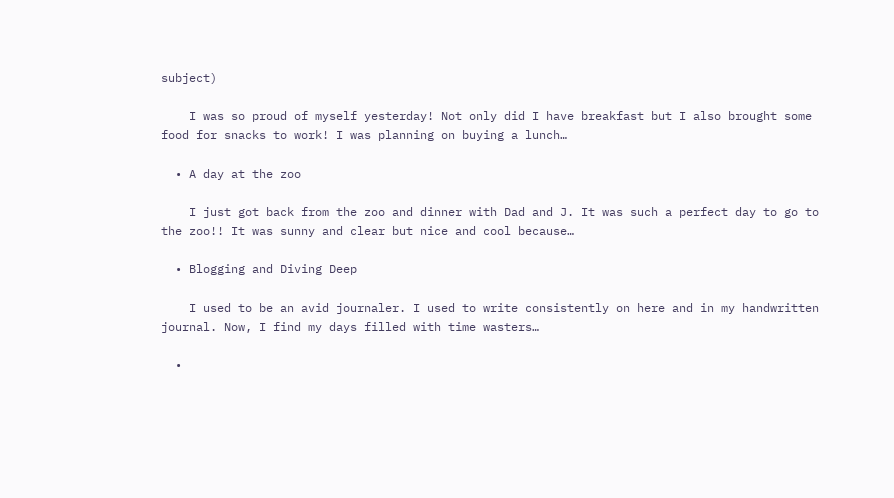subject)

    I was so proud of myself yesterday! Not only did I have breakfast but I also brought some food for snacks to work! I was planning on buying a lunch…

  • A day at the zoo

    I just got back from the zoo and dinner with Dad and J. It was such a perfect day to go to the zoo!! It was sunny and clear but nice and cool because…

  • Blogging and Diving Deep

    I used to be an avid journaler. I used to write consistently on here and in my handwritten journal. Now, I find my days filled with time wasters…

  •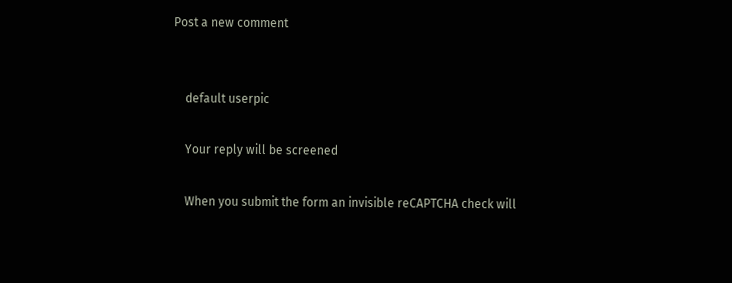Post a new comment


    default userpic

    Your reply will be screened

    When you submit the form an invisible reCAPTCHA check will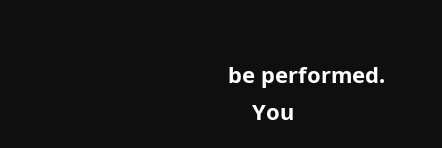be performed.
    You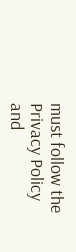must follow the Privacy Policy and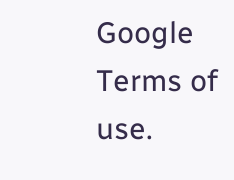Google Terms of use.